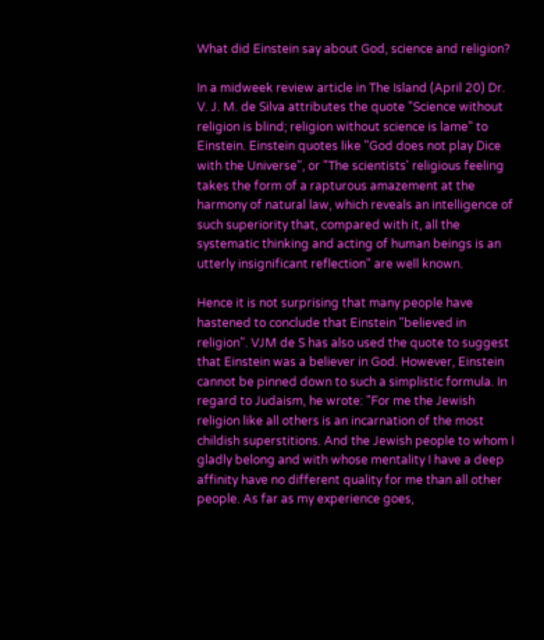What did Einstein say about God, science and religion?

In a midweek review article in The Island (April 20) Dr. V. J. M. de Silva attributes the quote "Science without religion is blind; religion without science is lame" to Einstein. Einstein quotes like "God does not play Dice with the Universe", or "The scientists' religious feeling takes the form of a rapturous amazement at the harmony of natural law, which reveals an intelligence of such superiority that, compared with it, all the systematic thinking and acting of human beings is an utterly insignificant reflection" are well known.

Hence it is not surprising that many people have hastened to conclude that Einstein "believed in religion". VJM de S has also used the quote to suggest that Einstein was a believer in God. However, Einstein cannot be pinned down to such a simplistic formula. In regard to Judaism, he wrote: "For me the Jewish religion like all others is an incarnation of the most childish superstitions. And the Jewish people to whom I gladly belong and with whose mentality I have a deep affinity have no different quality for me than all other people. As far as my experience goes,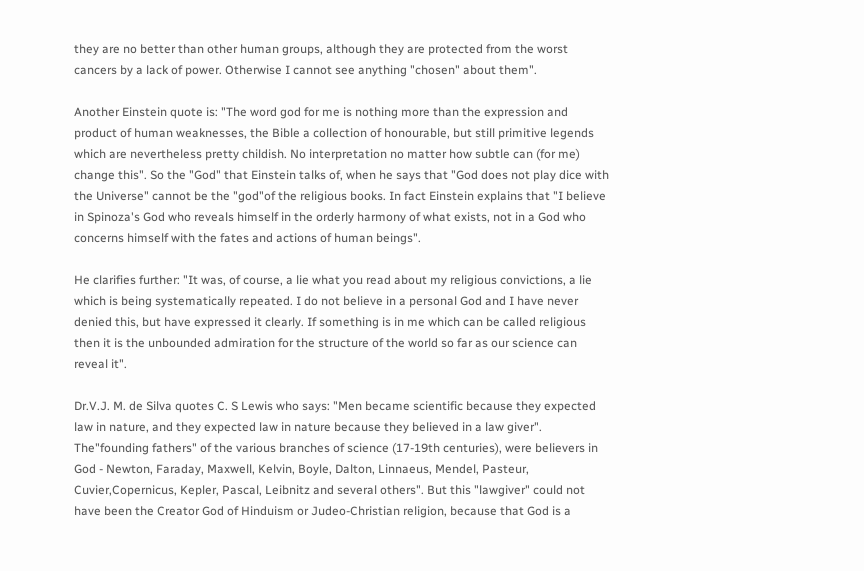they are no better than other human groups, although they are protected from the worst cancers by a lack of power. Otherwise I cannot see anything "chosen" about them".

Another Einstein quote is: "The word god for me is nothing more than the expression and product of human weaknesses, the Bible a collection of honourable, but still primitive legends which are nevertheless pretty childish. No interpretation no matter how subtle can (for me) change this". So the "God" that Einstein talks of, when he says that "God does not play dice with the Universe" cannot be the "god"of the religious books. In fact Einstein explains that "I believe in Spinoza's God who reveals himself in the orderly harmony of what exists, not in a God who concerns himself with the fates and actions of human beings".

He clarifies further: "It was, of course, a lie what you read about my religious convictions, a lie which is being systematically repeated. I do not believe in a personal God and I have never denied this, but have expressed it clearly. If something is in me which can be called religious then it is the unbounded admiration for the structure of the world so far as our science can reveal it".

Dr.V.J. M. de Silva quotes C. S Lewis who says: "Men became scientific because they expected law in nature, and they expected law in nature because they believed in a law giver". The"founding fathers" of the various branches of science (17-19th centuries), were believers in God - Newton, Faraday, Maxwell, Kelvin, Boyle, Dalton, Linnaeus, Mendel, Pasteur, Cuvier,Copernicus, Kepler, Pascal, Leibnitz and several others". But this "lawgiver" could not have been the Creator God of Hinduism or Judeo-Christian religion, because that God is a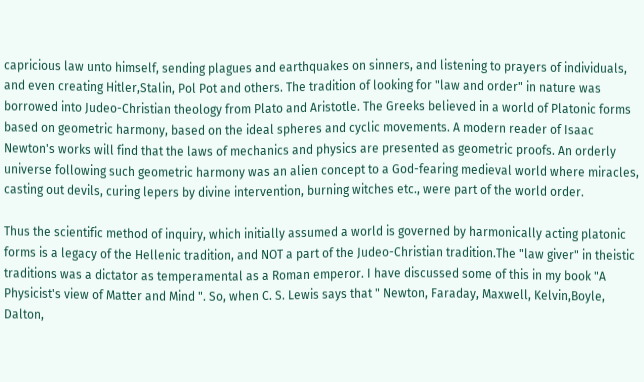capricious law unto himself, sending plagues and earthquakes on sinners, and listening to prayers of individuals, and even creating Hitler,Stalin, Pol Pot and others. The tradition of looking for "law and order" in nature was borrowed into Judeo-Christian theology from Plato and Aristotle. The Greeks believed in a world of Platonic forms based on geometric harmony, based on the ideal spheres and cyclic movements. A modern reader of Isaac Newton's works will find that the laws of mechanics and physics are presented as geometric proofs. An orderly universe following such geometric harmony was an alien concept to a God-fearing medieval world where miracles, casting out devils, curing lepers by divine intervention, burning witches etc., were part of the world order.

Thus the scientific method of inquiry, which initially assumed a world is governed by harmonically acting platonic forms is a legacy of the Hellenic tradition, and NOT a part of the Judeo-Christian tradition.The "law giver" in theistic traditions was a dictator as temperamental as a Roman emperor. I have discussed some of this in my book "A Physicist's view of Matter and Mind ". So, when C. S. Lewis says that " Newton, Faraday, Maxwell, Kelvin,Boyle, Dalton,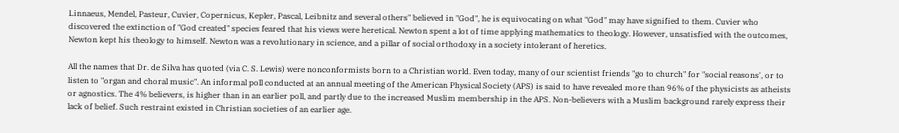Linnaeus, Mendel, Pasteur, Cuvier, Copernicus, Kepler, Pascal, Leibnitz and several others" believed in "God", he is equivocating on what "God" may have signified to them. Cuvier who discovered the extinction of "God created" species feared that his views were heretical. Newton spent a lot of time applying mathematics to theology. However, unsatisfied with the outcomes, Newton kept his theology to himself. Newton was a revolutionary in science, and a pillar of social orthodoxy in a society intolerant of heretics.

All the names that Dr. de Silva has quoted (via C. S. Lewis) were nonconformists born to a Christian world. Even today, many of our scientist friends "go to church" for "social reasons', or to listen to "organ and choral music". An informal poll conducted at an annual meeting of the American Physical Society (APS) is said to have revealed more than 96% of the physicists as atheists or agnostics. The 4% believers, is higher than in an earlier poll, and partly due to the increased Muslim membership in the APS. Non-believers with a Muslim background rarely express their lack of belief. Such restraint existed in Christian societies of an earlier age.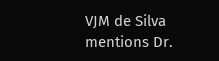VJM de Silva mentions Dr.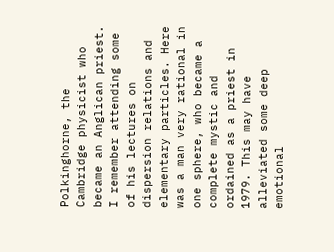Polkinghorne, the Cambridge physicist who became an Anglican priest. I remember attending some of his lectures on dispersion relations and elementary particles. Here was a man very rational in one sphere, who became a complete mystic and ordained as a priest in 1979. This may have alleviated some deep emotional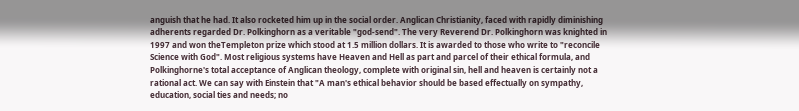anguish that he had. It also rocketed him up in the social order. Anglican Christianity, faced with rapidly diminishing adherents regarded Dr. Polkinghorn as a veritable "god-send". The very Reverend Dr. Polkinghorn was knighted in 1997 and won theTempleton prize which stood at 1.5 million dollars. It is awarded to those who write to "reconcile Science with God". Most religious systems have Heaven and Hell as part and parcel of their ethical formula, and Polkinghorne's total acceptance of Anglican theology, complete with original sin, hell and heaven is certainly not a rational act. We can say with Einstein that "A man's ethical behavior should be based effectually on sympathy, education, social ties and needs; no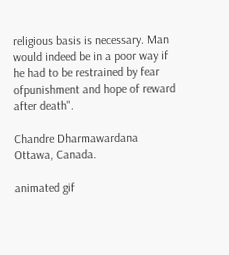religious basis is necessary. Man would indeed be in a poor way if he had to be restrained by fear ofpunishment and hope of reward after death".

Chandre Dharmawardana
Ottawa, Canada.

animated gif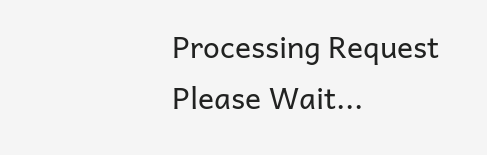Processing Request
Please Wait...